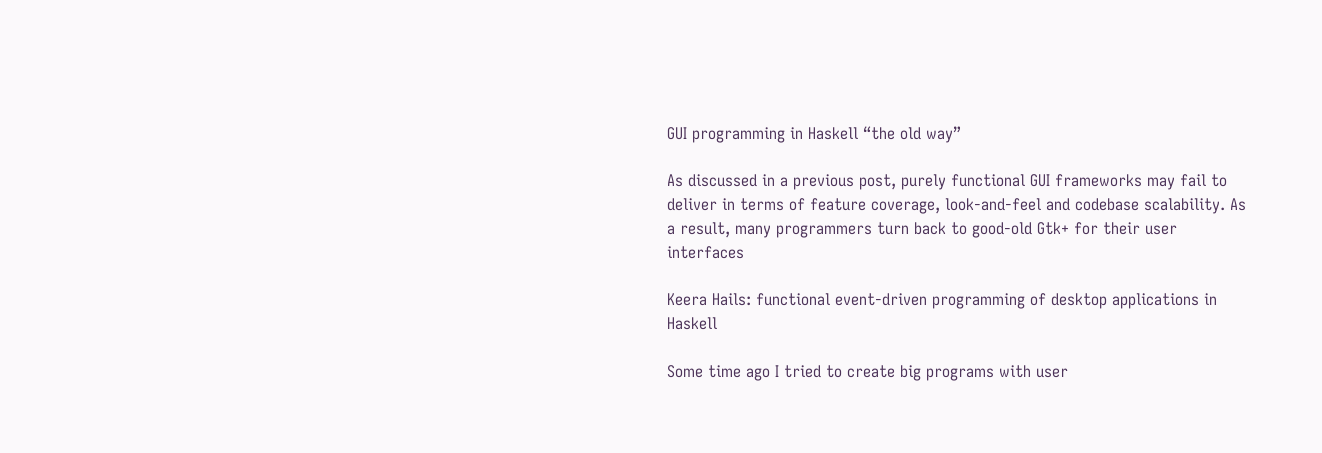GUI programming in Haskell “the old way”

As discussed in a previous post, purely functional GUI frameworks may fail to deliver in terms of feature coverage, look-and-feel and codebase scalability. As a result, many programmers turn back to good-old Gtk+ for their user interfaces

Keera Hails: functional event-driven programming of desktop applications in Haskell

Some time ago I tried to create big programs with user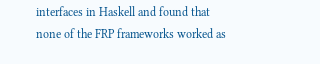interfaces in Haskell and found that none of the FRP frameworks worked as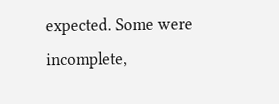expected. Some were incomplete,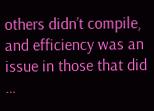others didn’t compile, and efficiency was an issue in those that did …